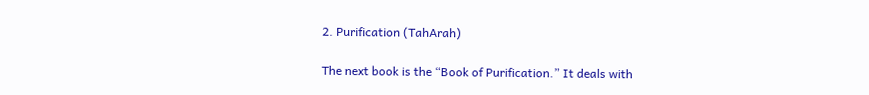2. Purification (TahArah)

The next book is the “Book of Purification.” It deals with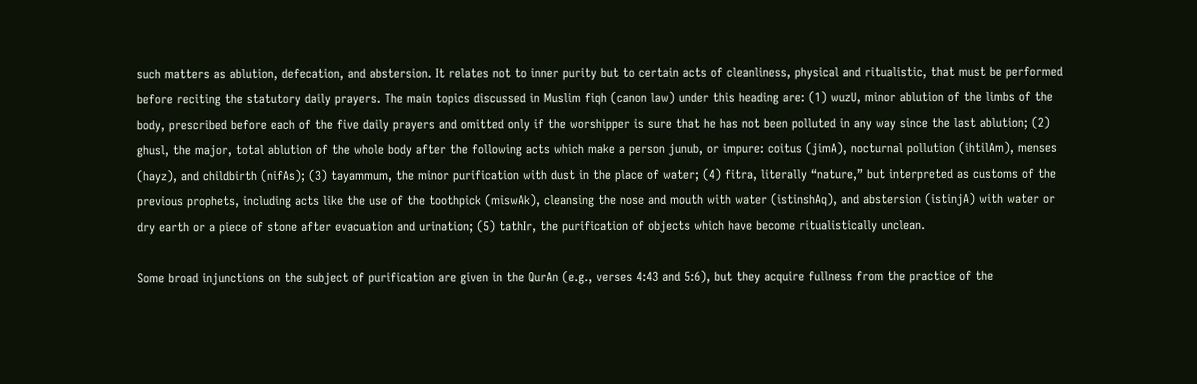such matters as ablution, defecation, and abstersion. It relates not to inner purity but to certain acts of cleanliness, physical and ritualistic, that must be performed before reciting the statutory daily prayers. The main topics discussed in Muslim fiqh (canon law) under this heading are: (1) wuzU, minor ablution of the limbs of the body, prescribed before each of the five daily prayers and omitted only if the worshipper is sure that he has not been polluted in any way since the last ablution; (2) ghusl, the major, total ablution of the whole body after the following acts which make a person junub, or impure: coitus (jimA), nocturnal pollution (ihtilAm), menses (hayz), and childbirth (nifAs); (3) tayammum, the minor purification with dust in the place of water; (4) fitra, literally “nature,” but interpreted as customs of the previous prophets, including acts like the use of the toothpick (miswAk), cleansing the nose and mouth with water (istinshAq), and abstersion (istinjA) with water or dry earth or a piece of stone after evacuation and urination; (5) tathIr, the purification of objects which have become ritualistically unclean.

Some broad injunctions on the subject of purification are given in the QurAn (e.g., verses 4:43 and 5:6), but they acquire fullness from the practice of the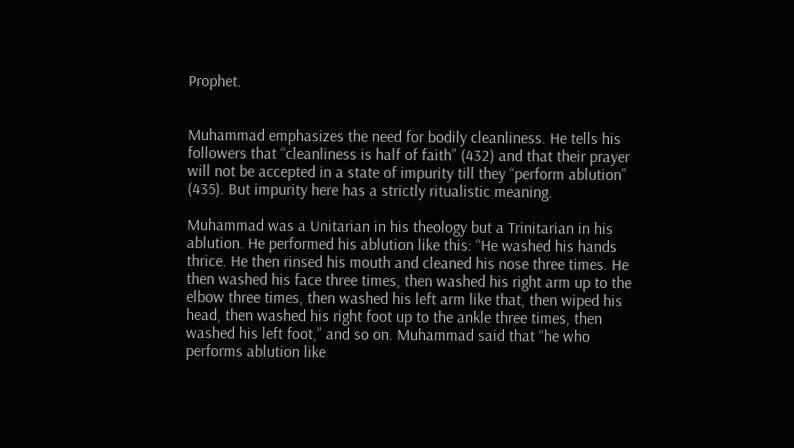Prophet.


Muhammad emphasizes the need for bodily cleanliness. He tells his followers that “cleanliness is half of faith” (432) and that their prayer will not be accepted in a state of impurity till they “perform ablution” (435). But impurity here has a strictly ritualistic meaning.

Muhammad was a Unitarian in his theology but a Trinitarian in his ablution. He performed his ablution like this: “He washed his hands thrice. He then rinsed his mouth and cleaned his nose three times. He then washed his face three times, then washed his right arm up to the elbow three times, then washed his left arm like that, then wiped his head, then washed his right foot up to the ankle three times, then washed his left foot,” and so on. Muhammad said that “he who performs ablution like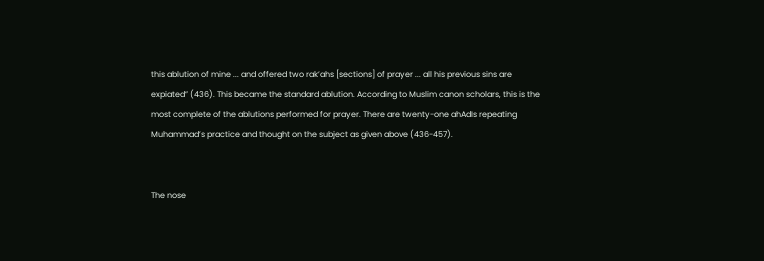this ablution of mine ... and offered two rak’ahs [sections] of prayer ... all his previous sins are expiated” (436). This became the standard ablution. According to Muslim canon scholars, this is the most complete of the ablutions performed for prayer. There are twenty-one ahAdIs repeating Muhammad’s practice and thought on the subject as given above (436-457).


The nose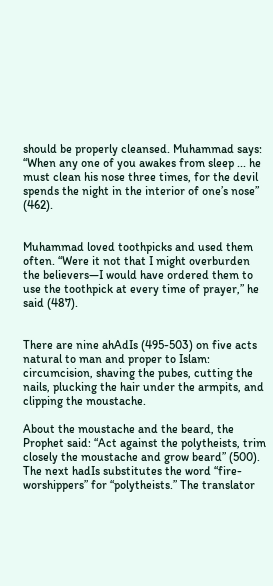should be properly cleansed. Muhammad says: “When any one of you awakes from sleep ... he must clean his nose three times, for the devil spends the night in the interior of one’s nose” (462).


Muhammad loved toothpicks and used them often. “Were it not that I might overburden the believers—I would have ordered them to use the toothpick at every time of prayer,” he said (487).


There are nine ahAdIs (495-503) on five acts natural to man and proper to Islam: circumcision, shaving the pubes, cutting the nails, plucking the hair under the armpits, and clipping the moustache.

About the moustache and the beard, the Prophet said: “Act against the polytheists, trim closely the moustache and grow beard” (500). The next hadIs substitutes the word “fire-worshippers” for “polytheists.” The translator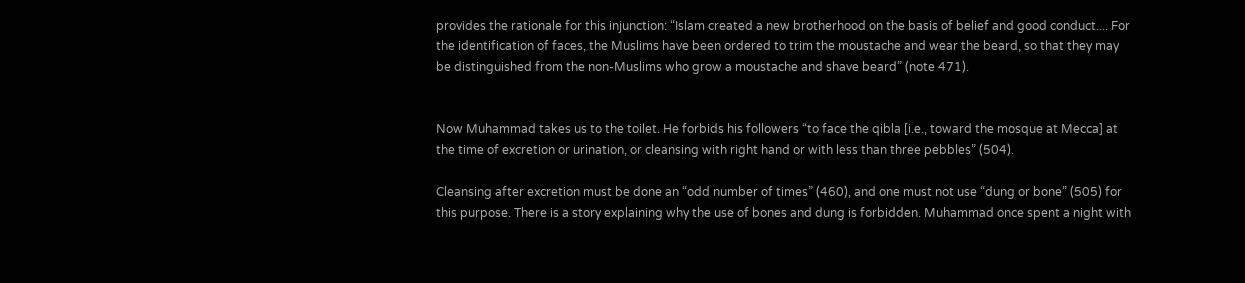provides the rationale for this injunction: “Islam created a new brotherhood on the basis of belief and good conduct.... For the identification of faces, the Muslims have been ordered to trim the moustache and wear the beard, so that they may be distinguished from the non-Muslims who grow a moustache and shave beard” (note 471).


Now Muhammad takes us to the toilet. He forbids his followers “to face the qibla [i.e., toward the mosque at Mecca] at the time of excretion or urination, or cleansing with right hand or with less than three pebbles” (504).

Cleansing after excretion must be done an “odd number of times” (460), and one must not use “dung or bone” (505) for this purpose. There is a story explaining why the use of bones and dung is forbidden. Muhammad once spent a night with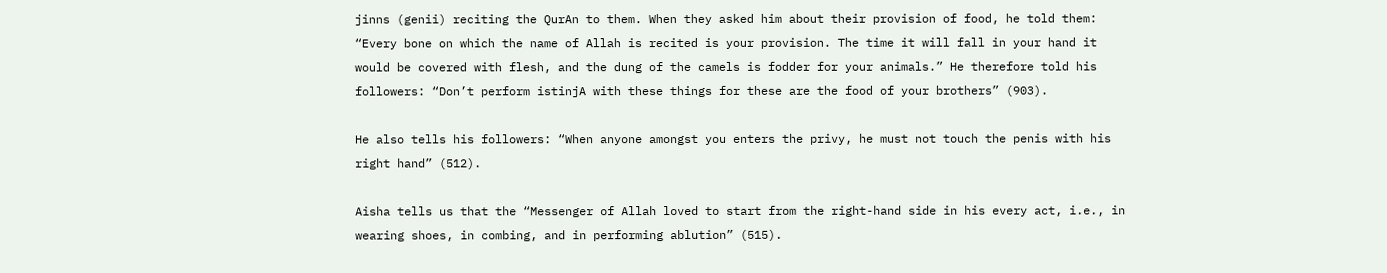jinns (genii) reciting the QurAn to them. When they asked him about their provision of food, he told them: “Every bone on which the name of Allah is recited is your provision. The time it will fall in your hand it would be covered with flesh, and the dung of the camels is fodder for your animals.” He therefore told his followers: “Don’t perform istinjA with these things for these are the food of your brothers” (903).

He also tells his followers: “When anyone amongst you enters the privy, he must not touch the penis with his right hand” (512).

Aisha tells us that the “Messenger of Allah loved to start from the right-hand side in his every act, i.e., in wearing shoes, in combing, and in performing ablution” (515).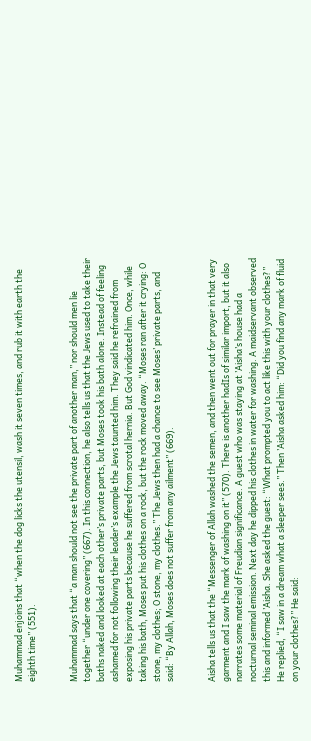Muhammad enjoins that “when the dog licks the utensil, wash it seven times, and rub it with earth the eighth time” (551).


Muhammad says that “a man should not see the private part of another man,” nor should men lie together “under one covering” (667). In this connection, he also tells us that the Jews used to take their baths naked and looked at each other’s private parts, but Moses took his bath alone. Instead of feeling ashamed for not following their leader’s example the Jews taunted him. They said he refrained from exposing his private parts because he suffered from scrotal hernia. But God vindicated him. Once, while taking his bath, Moses put his clothes on a rock, but the rock moved away. “Moses ran after it crying: O stone, my clothes; O stone, my clothes.” The Jews then had a chance to see Moses’ private parts, and said: “By Allah, Moses does not suffer from any ailment” (669).


Aisha tells us that the “Messenger of Allah washed the semen, and then went out for prayer in that very garment and I saw the mark of washing on it” (570). There is another hadIs of similar import, but it also narrates some material of Freudian significance. A guest who was staying at ’Aisha’s house had a nocturnal seminal emission. Next day he dipped his clothes in water for washing. A maidservant observed this and informed ’Aisha. She asked the guest: “What prompted you to act like this with your clothes?” He replied, “I saw in a dream what a sleeper sees.” Then ’Aisha asked him: “Did you find any mark of fluid on your clothes?” He said: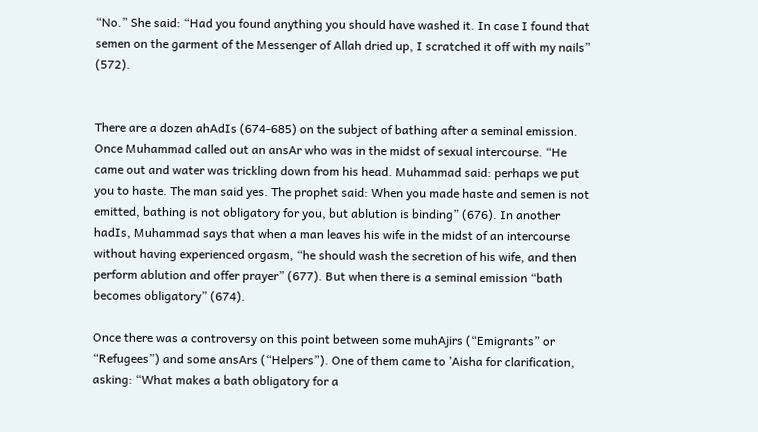“No.” She said: “Had you found anything you should have washed it. In case I found that semen on the garment of the Messenger of Allah dried up, I scratched it off with my nails” (572).


There are a dozen ahAdIs (674-685) on the subject of bathing after a seminal emission. Once Muhammad called out an ansAr who was in the midst of sexual intercourse. “He came out and water was trickling down from his head. Muhammad said: perhaps we put you to haste. The man said yes. The prophet said: When you made haste and semen is not emitted, bathing is not obligatory for you, but ablution is binding” (676). In another hadIs, Muhammad says that when a man leaves his wife in the midst of an intercourse without having experienced orgasm, “he should wash the secretion of his wife, and then perform ablution and offer prayer” (677). But when there is a seminal emission “bath becomes obligatory” (674).

Once there was a controversy on this point between some muhAjirs (“Emigrants” or “Refugees”) and some ansArs (“Helpers”). One of them came to ’Aisha for clarification, asking: “What makes a bath obligatory for a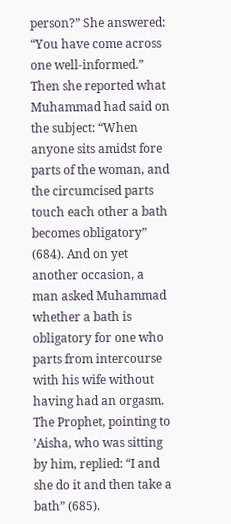person?” She answered: “You have come across one well-informed.” Then she reported what Muhammad had said on the subject: “When anyone sits amidst fore parts of the woman, and the circumcised parts touch each other a bath becomes obligatory” (684). And on yet another occasion, a man asked Muhammad whether a bath is obligatory for one who parts from intercourse with his wife without having had an orgasm. The Prophet, pointing to ’Aisha, who was sitting by him, replied: “I and she do it and then take a bath” (685).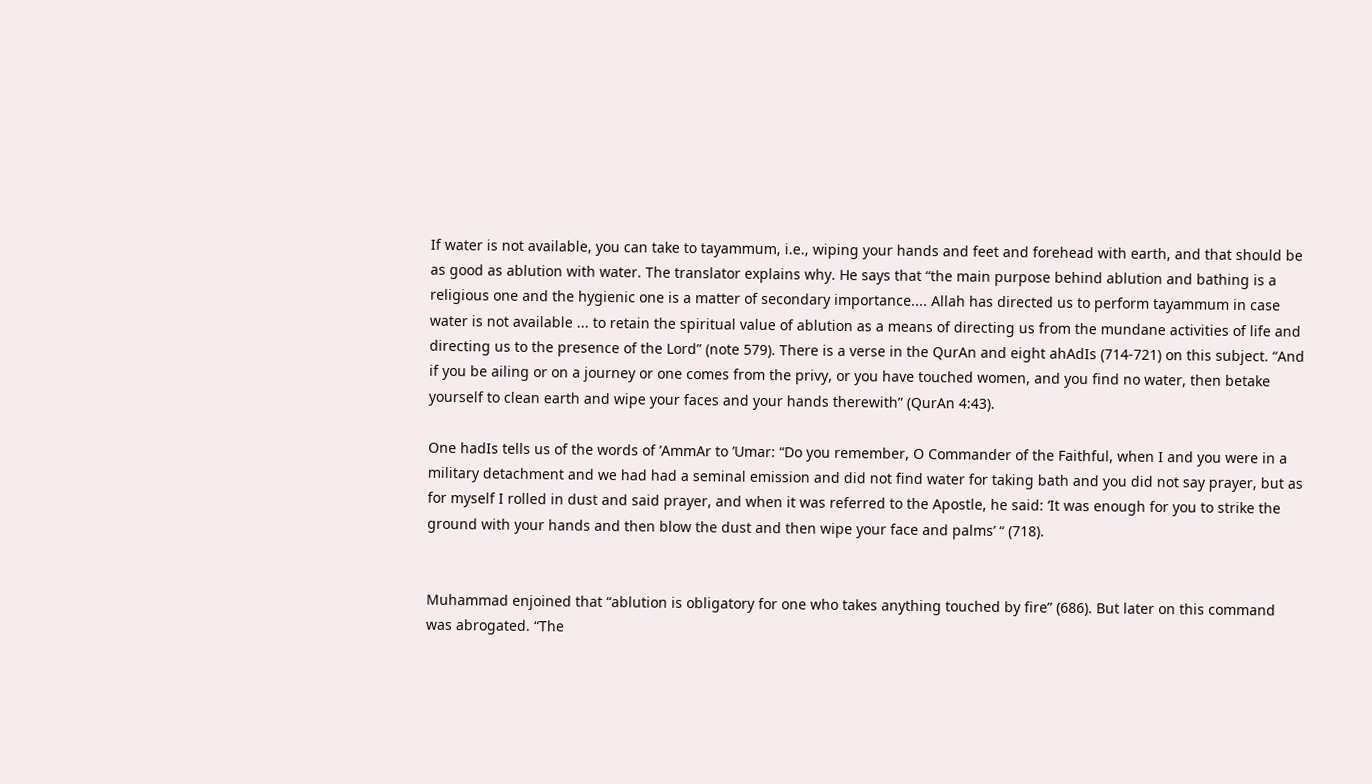If water is not available, you can take to tayammum, i.e., wiping your hands and feet and forehead with earth, and that should be as good as ablution with water. The translator explains why. He says that “the main purpose behind ablution and bathing is a religious one and the hygienic one is a matter of secondary importance.... Allah has directed us to perform tayammum in case water is not available ... to retain the spiritual value of ablution as a means of directing us from the mundane activities of life and directing us to the presence of the Lord” (note 579). There is a verse in the QurAn and eight ahAdIs (714-721) on this subject. “And if you be ailing or on a journey or one comes from the privy, or you have touched women, and you find no water, then betake yourself to clean earth and wipe your faces and your hands therewith” (QurAn 4:43).

One hadIs tells us of the words of ’AmmAr to ’Umar: “Do you remember, O Commander of the Faithful, when I and you were in a military detachment and we had had a seminal emission and did not find water for taking bath and you did not say prayer, but as for myself I rolled in dust and said prayer, and when it was referred to the Apostle, he said: ‘It was enough for you to strike the ground with your hands and then blow the dust and then wipe your face and palms’ “ (718).


Muhammad enjoined that “ablution is obligatory for one who takes anything touched by fire” (686). But later on this command was abrogated. “The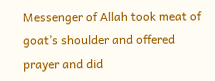Messenger of Allah took meat of goat’s shoulder and offered prayer and did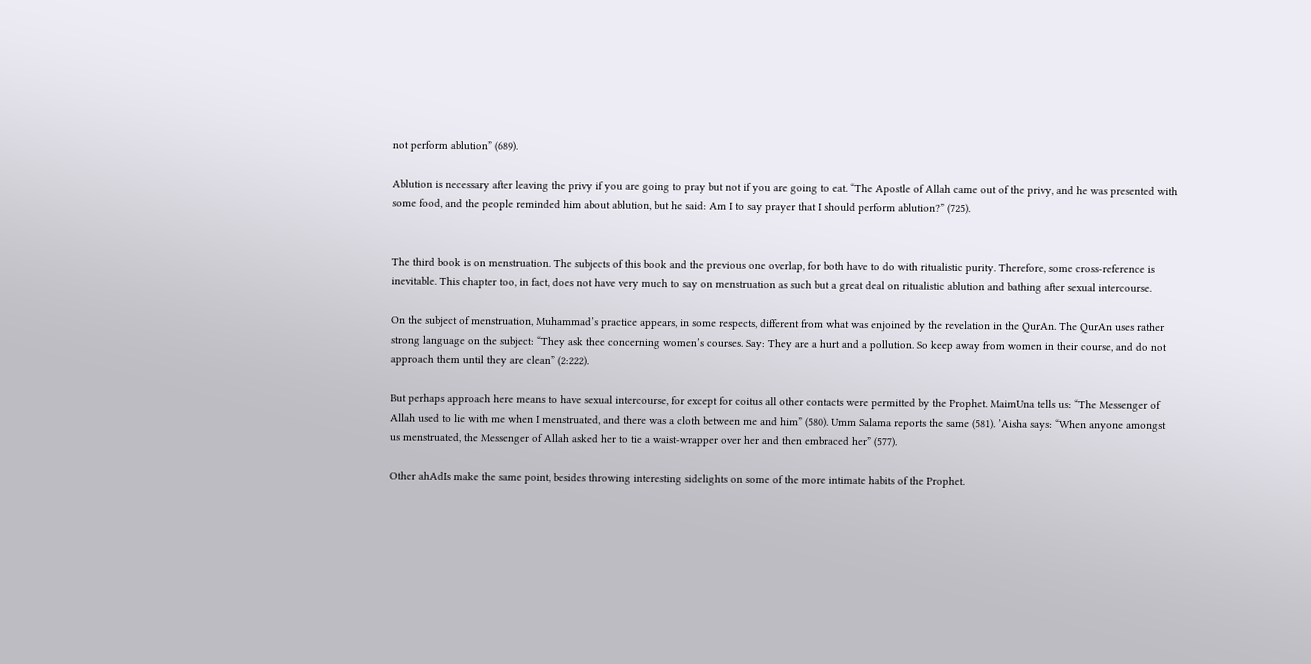not perform ablution” (689).

Ablution is necessary after leaving the privy if you are going to pray but not if you are going to eat. “The Apostle of Allah came out of the privy, and he was presented with some food, and the people reminded him about ablution, but he said: Am I to say prayer that I should perform ablution?” (725).


The third book is on menstruation. The subjects of this book and the previous one overlap, for both have to do with ritualistic purity. Therefore, some cross-reference is inevitable. This chapter too, in fact, does not have very much to say on menstruation as such but a great deal on ritualistic ablution and bathing after sexual intercourse.

On the subject of menstruation, Muhammad’s practice appears, in some respects, different from what was enjoined by the revelation in the QurAn. The QurAn uses rather strong language on the subject: “They ask thee concerning women’s courses. Say: They are a hurt and a pollution. So keep away from women in their course, and do not approach them until they are clean” (2:222).

But perhaps approach here means to have sexual intercourse, for except for coitus all other contacts were permitted by the Prophet. MaimUna tells us: “The Messenger of Allah used to lie with me when I menstruated, and there was a cloth between me and him” (580). Umm Salama reports the same (581). ’Aisha says: “When anyone amongst us menstruated, the Messenger of Allah asked her to tie a waist-wrapper over her and then embraced her” (577).

Other ahAdIs make the same point, besides throwing interesting sidelights on some of the more intimate habits of the Prophet.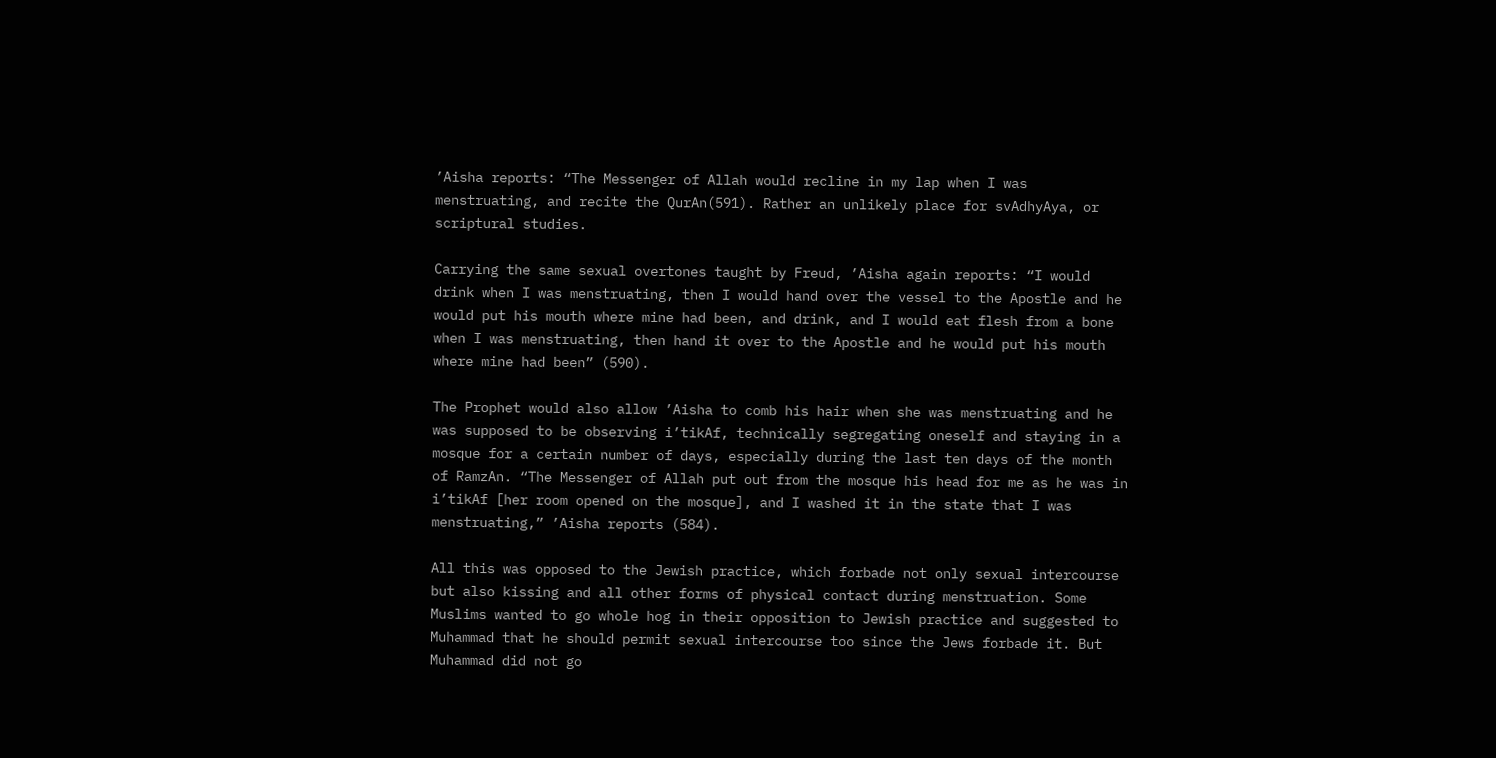’Aisha reports: “The Messenger of Allah would recline in my lap when I was menstruating, and recite the QurAn(591). Rather an unlikely place for svAdhyAya, or scriptural studies.

Carrying the same sexual overtones taught by Freud, ’Aisha again reports: “I would drink when I was menstruating, then I would hand over the vessel to the Apostle and he would put his mouth where mine had been, and drink, and I would eat flesh from a bone when I was menstruating, then hand it over to the Apostle and he would put his mouth where mine had been” (590).

The Prophet would also allow ’Aisha to comb his hair when she was menstruating and he was supposed to be observing i’tikAf, technically segregating oneself and staying in a mosque for a certain number of days, especially during the last ten days of the month of RamzAn. “The Messenger of Allah put out from the mosque his head for me as he was in i’tikAf [her room opened on the mosque], and I washed it in the state that I was menstruating,” ’Aisha reports (584).

All this was opposed to the Jewish practice, which forbade not only sexual intercourse but also kissing and all other forms of physical contact during menstruation. Some Muslims wanted to go whole hog in their opposition to Jewish practice and suggested to Muhammad that he should permit sexual intercourse too since the Jews forbade it. But Muhammad did not go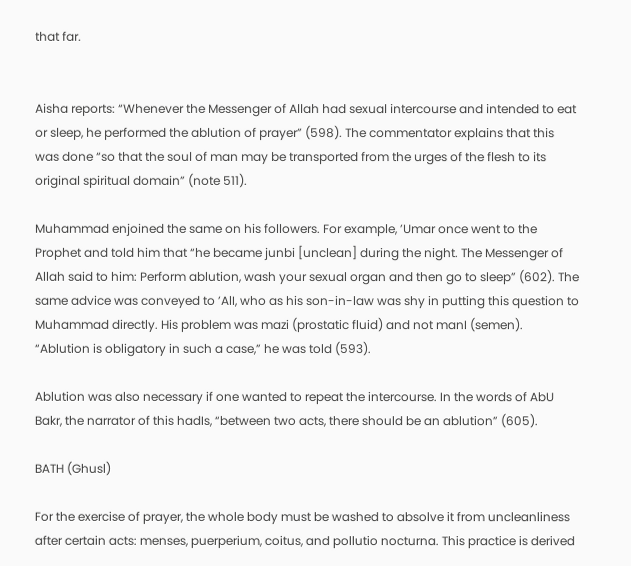that far.


Aisha reports: “Whenever the Messenger of Allah had sexual intercourse and intended to eat or sleep, he performed the ablution of prayer” (598). The commentator explains that this was done “so that the soul of man may be transported from the urges of the flesh to its original spiritual domain” (note 511).

Muhammad enjoined the same on his followers. For example, ’Umar once went to the Prophet and told him that “he became junbi [unclean] during the night. The Messenger of Allah said to him: Perform ablution, wash your sexual organ and then go to sleep” (602). The same advice was conveyed to ’AlI, who as his son-in-law was shy in putting this question to Muhammad directly. His problem was mazi (prostatic fluid) and not manI (semen). “Ablution is obligatory in such a case,” he was told (593).

Ablution was also necessary if one wanted to repeat the intercourse. In the words of AbU Bakr, the narrator of this hadIs, “between two acts, there should be an ablution” (605).

BATH (Ghusl)

For the exercise of prayer, the whole body must be washed to absolve it from uncleanliness after certain acts: menses, puerperium, coitus, and pollutio nocturna. This practice is derived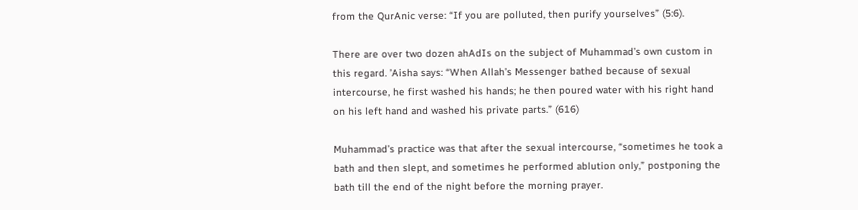from the QurAnic verse: “If you are polluted, then purify yourselves” (5:6).

There are over two dozen ahAdIs on the subject of Muhammad’s own custom in this regard. ’Aisha says: “When Allah’s Messenger bathed because of sexual intercourse, he first washed his hands; he then poured water with his right hand on his left hand and washed his private parts.” (616)

Muhammad’s practice was that after the sexual intercourse, “sometimes he took a bath and then slept, and sometimes he performed ablution only,” postponing the bath till the end of the night before the morning prayer.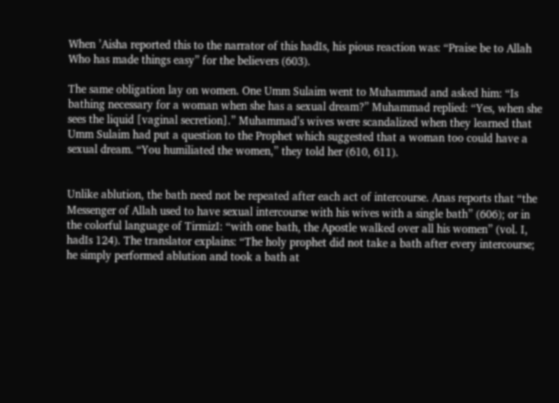When ’Aisha reported this to the narrator of this hadIs, his pious reaction was: “Praise be to Allah Who has made things easy” for the believers (603).

The same obligation lay on women. One Umm Sulaim went to Muhammad and asked him: “Is bathing necessary for a woman when she has a sexual dream?” Muhammad replied: “Yes, when she sees the liquid [vaginal secretion].” Muhammad’s wives were scandalized when they learned that Umm Sulaim had put a question to the Prophet which suggested that a woman too could have a sexual dream. “You humiliated the women,” they told her (610, 611).


Unlike ablution, the bath need not be repeated after each act of intercourse. Anas reports that “the Messenger of Allah used to have sexual intercourse with his wives with a single bath” (606); or in the colorful language of TirmizI: “with one bath, the Apostle walked over all his women” (vol. I, hadIs 124). The translator explains: “The holy prophet did not take a bath after every intercourse; he simply performed ablution and took a bath at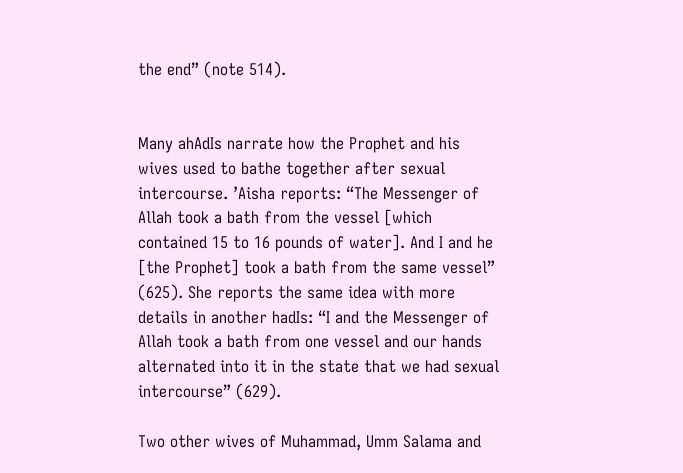the end” (note 514).


Many ahAdIs narrate how the Prophet and his wives used to bathe together after sexual intercourse. ’Aisha reports: “The Messenger of Allah took a bath from the vessel [which contained 15 to 16 pounds of water]. And I and he [the Prophet] took a bath from the same vessel” (625). She reports the same idea with more details in another hadIs: “I and the Messenger of Allah took a bath from one vessel and our hands alternated into it in the state that we had sexual intercourse” (629).

Two other wives of Muhammad, Umm Salama and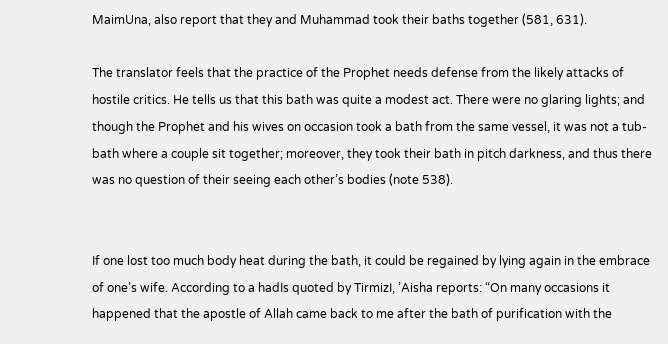MaimUna, also report that they and Muhammad took their baths together (581, 631).

The translator feels that the practice of the Prophet needs defense from the likely attacks of hostile critics. He tells us that this bath was quite a modest act. There were no glaring lights; and though the Prophet and his wives on occasion took a bath from the same vessel, it was not a tub-bath where a couple sit together; moreover, they took their bath in pitch darkness, and thus there was no question of their seeing each other’s bodies (note 538).


If one lost too much body heat during the bath, it could be regained by lying again in the embrace of one’s wife. According to a hadIs quoted by TirmizI, ’Aisha reports: “On many occasions it happened that the apostle of Allah came back to me after the bath of purification with the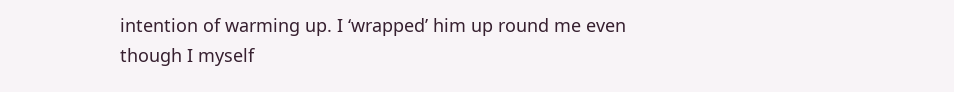intention of warming up. I ‘wrapped’ him up round me even though I myself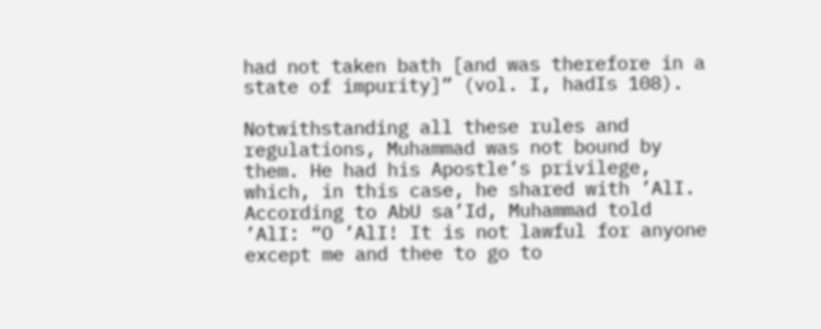had not taken bath [and was therefore in a state of impurity]” (vol. I, hadIs 108).

Notwithstanding all these rules and regulations, Muhammad was not bound by them. He had his Apostle’s privilege, which, in this case, he shared with ’AlI. According to AbU sa’Id, Muhammad told ’AlI: “O ’AlI! It is not lawful for anyone except me and thee to go to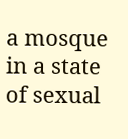a mosque in a state of sexual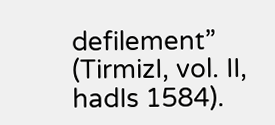defilement” (TirmizI, vol. II, hadIs 1584).